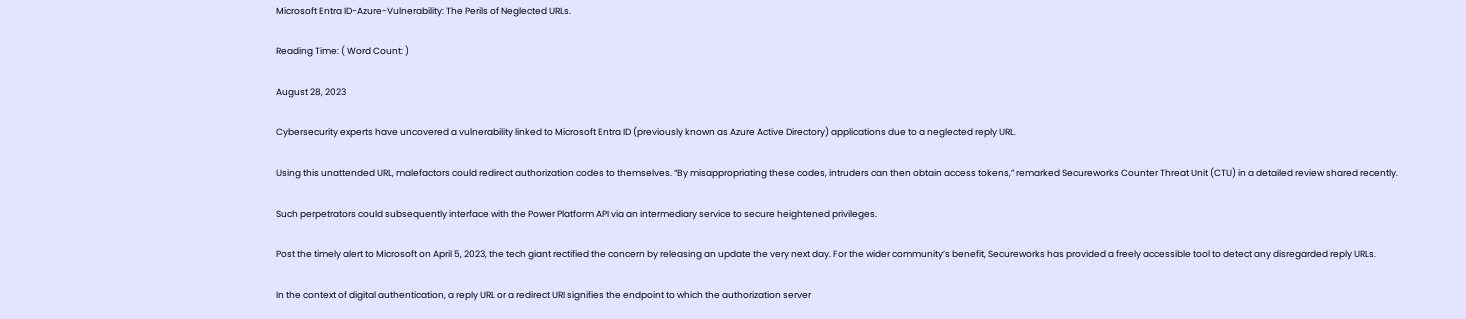Microsoft Entra ID-Azure-Vulnerability: The Perils of Neglected URLs.

Reading Time: ( Word Count: )

August 28, 2023

Cybersecurity experts have uncovered a vulnerability linked to Microsoft Entra ID (previously known as Azure Active Directory) applications due to a neglected reply URL.

Using this unattended URL, malefactors could redirect authorization codes to themselves. “By misappropriating these codes, intruders can then obtain access tokens,” remarked Secureworks Counter Threat Unit (CTU) in a detailed review shared recently.

Such perpetrators could subsequently interface with the Power Platform API via an intermediary service to secure heightened privileges.

Post the timely alert to Microsoft on April 5, 2023, the tech giant rectified the concern by releasing an update the very next day. For the wider community’s benefit, Secureworks has provided a freely accessible tool to detect any disregarded reply URLs.

In the context of digital authentication, a reply URL or a redirect URI signifies the endpoint to which the authorization server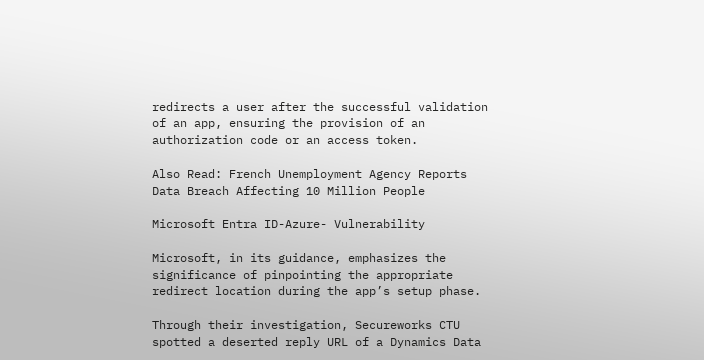redirects a user after the successful validation of an app, ensuring the provision of an authorization code or an access token.

Also Read: French Unemployment Agency Reports Data Breach Affecting 10 Million People

Microsoft Entra ID-Azure- Vulnerability

Microsoft, in its guidance, emphasizes the significance of pinpointing the appropriate redirect location during the app’s setup phase.

Through their investigation, Secureworks CTU spotted a deserted reply URL of a Dynamics Data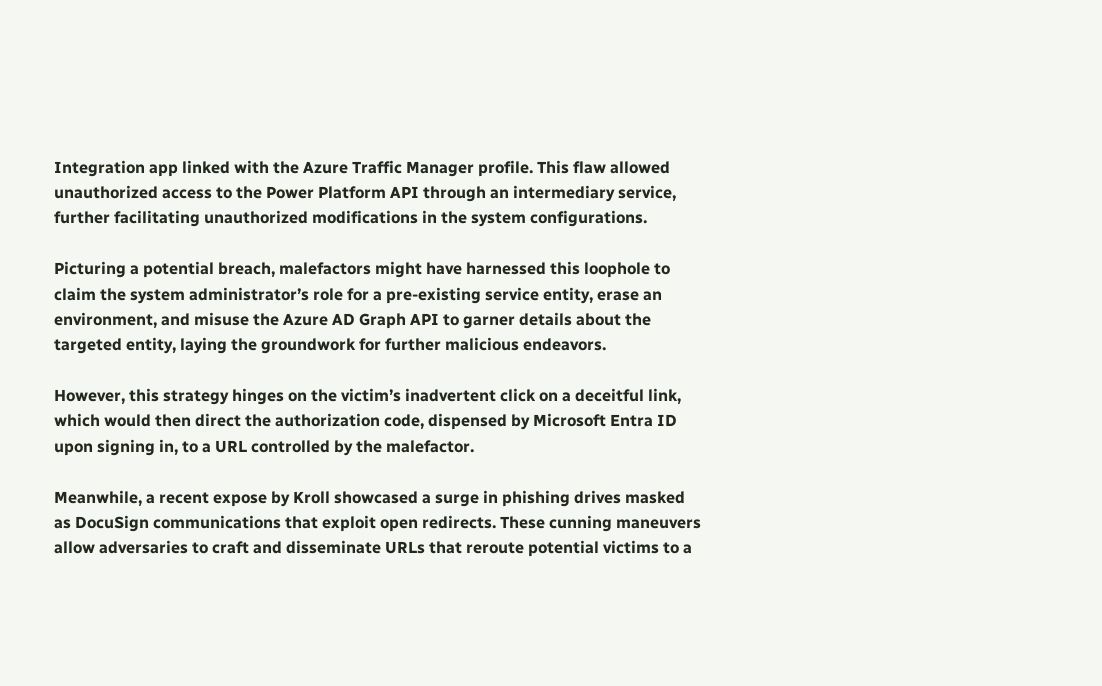Integration app linked with the Azure Traffic Manager profile. This flaw allowed unauthorized access to the Power Platform API through an intermediary service, further facilitating unauthorized modifications in the system configurations.

Picturing a potential breach, malefactors might have harnessed this loophole to claim the system administrator’s role for a pre-existing service entity, erase an environment, and misuse the Azure AD Graph API to garner details about the targeted entity, laying the groundwork for further malicious endeavors.

However, this strategy hinges on the victim’s inadvertent click on a deceitful link, which would then direct the authorization code, dispensed by Microsoft Entra ID upon signing in, to a URL controlled by the malefactor.

Meanwhile, a recent expose by Kroll showcased a surge in phishing drives masked as DocuSign communications that exploit open redirects. These cunning maneuvers allow adversaries to craft and disseminate URLs that reroute potential victims to a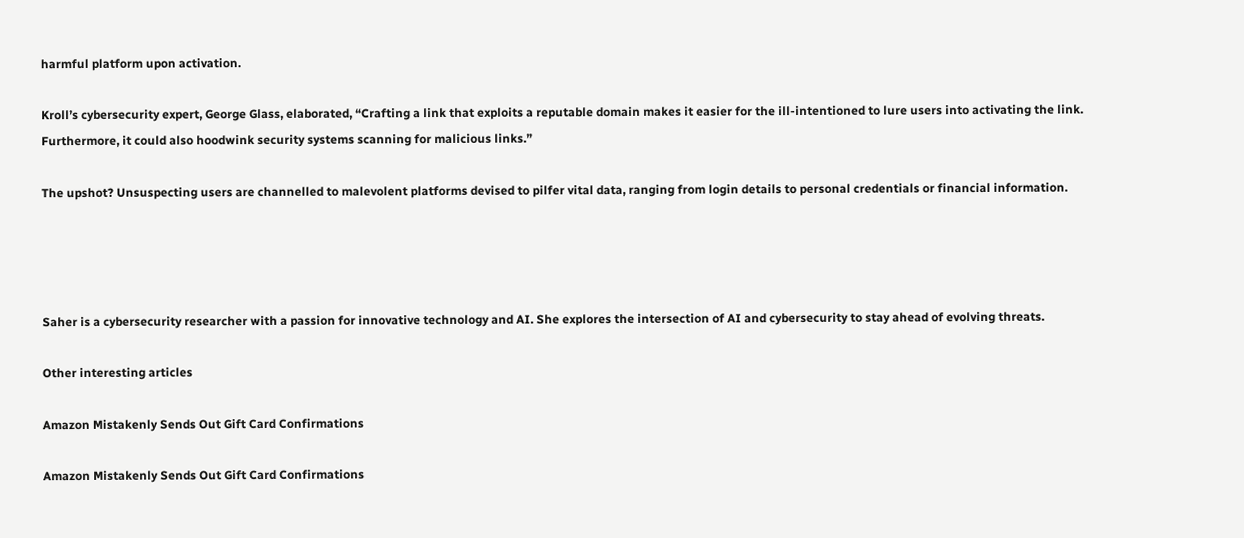harmful platform upon activation.

Kroll’s cybersecurity expert, George Glass, elaborated, “Crafting a link that exploits a reputable domain makes it easier for the ill-intentioned to lure users into activating the link. Furthermore, it could also hoodwink security systems scanning for malicious links.”

The upshot? Unsuspecting users are channelled to malevolent platforms devised to pilfer vital data, ranging from login details to personal credentials or financial information.




Saher is a cybersecurity researcher with a passion for innovative technology and AI. She explores the intersection of AI and cybersecurity to stay ahead of evolving threats.

Other interesting articles

Amazon Mistakenly Sends Out Gift Card Confirmations

Amazon Mistakenly Sends Out Gift Card Confirmations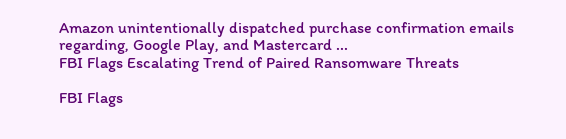Amazon unintentionally dispatched purchase confirmation emails regarding, Google Play, and Mastercard ...
FBI Flags Escalating Trend of Paired Ransomware Threats

FBI Flags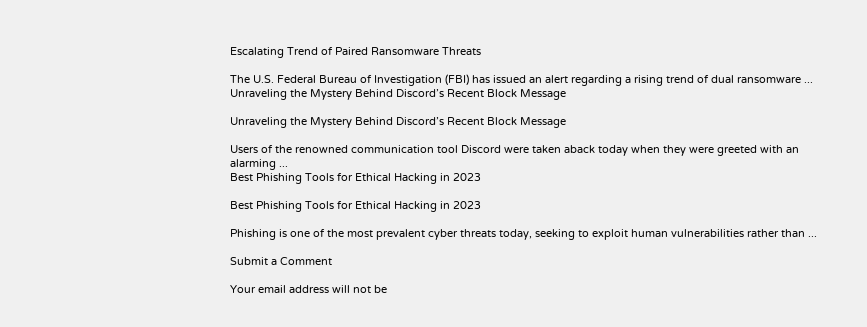Escalating Trend of Paired Ransomware Threats

The U.S. Federal Bureau of Investigation (FBI) has issued an alert regarding a rising trend of dual ransomware ...
Unraveling the Mystery Behind Discord’s Recent Block Message

Unraveling the Mystery Behind Discord’s Recent Block Message

Users of the renowned communication tool Discord were taken aback today when they were greeted with an alarming ...
Best Phishing Tools for Ethical Hacking in 2023

Best Phishing Tools for Ethical Hacking in 2023

Phishing is one of the most prevalent cyber threats today, seeking to exploit human vulnerabilities rather than ...

Submit a Comment

Your email address will not be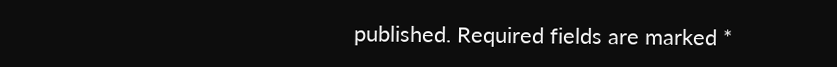published. Required fields are marked *